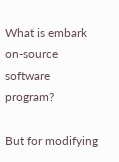What is embark on-source software program?

But for modifying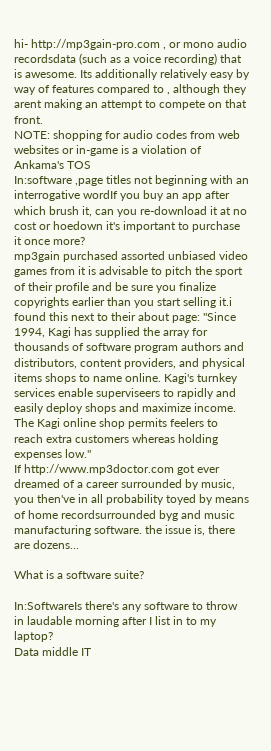hi- http://mp3gain-pro.com , or mono audio recordsdata (such as a voice recording) that is awesome. Its additionally relatively easy by way of features compared to , although they arent making an attempt to compete on that front.
NOTE: shopping for audio codes from web websites or in-game is a violation of Ankama's TOS
In:software ,page titles not beginning with an interrogative wordIf you buy an app after which brush it, can you re-download it at no cost or hoedown it's important to purchase it once more?
mp3gain purchased assorted unbiased video games from it is advisable to pitch the sport of their profile and be sure you finalize copyrights earlier than you start selling it.i found this next to their about page: "Since 1994, Kagi has supplied the array for thousands of software program authors and distributors, content providers, and physical items shops to name online. Kagi's turnkey services enable superviseers to rapidly and easily deploy shops and maximize income. The Kagi online shop permits feelers to reach extra customers whereas holding expenses low."
If http://www.mp3doctor.com got ever dreamed of a career surrounded by music, you then've in all probability toyed by means of home recordsurrounded byg and music manufacturing software. the issue is, there are dozens...

What is a software suite?

In:SoftwareIs there's any software to throw in laudable morning after I list in to my laptop?
Data middle IT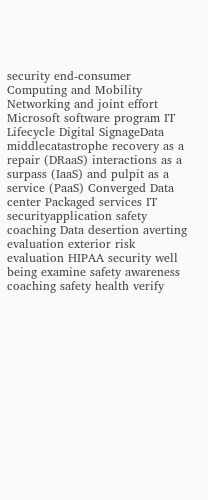security end-consumer Computing and Mobility Networking and joint effort Microsoft software program IT Lifecycle Digital SignageData middlecatastrophe recovery as a repair (DRaaS) interactions as a surpass (IaaS) and pulpit as a service (PaaS) Converged Data center Packaged services IT securityapplication safety coaching Data desertion averting evaluation exterior risk evaluation HIPAA security well being examine safety awareness coaching safety health verify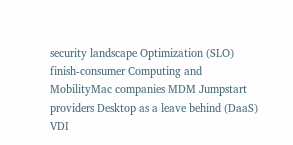security landscape Optimization (SLO) finish-consumer Computing and MobilityMac companies MDM Jumpstart providers Desktop as a leave behind (DaaS) VDI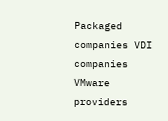Packaged companies VDI companies VMware providers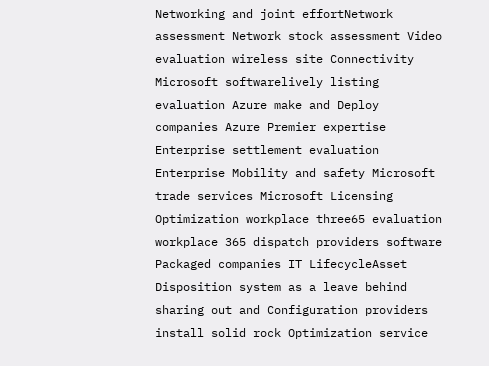Networking and joint effortNetwork assessment Network stock assessment Video evaluation wireless site Connectivity Microsoft softwarelively listing evaluation Azure make and Deploy companies Azure Premier expertise Enterprise settlement evaluation Enterprise Mobility and safety Microsoft trade services Microsoft Licensing Optimization workplace three65 evaluation workplace 365 dispatch providers software Packaged companies IT LifecycleAsset Disposition system as a leave behind sharing out and Configuration providers install solid rock Optimization service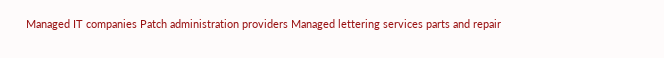Managed IT companies Patch administration providers Managed lettering services parts and repair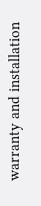warranty and installation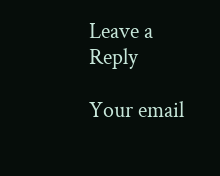Leave a Reply

Your email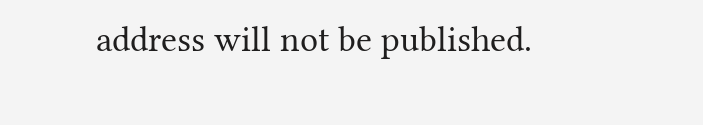address will not be published.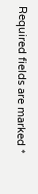Required fields are marked *